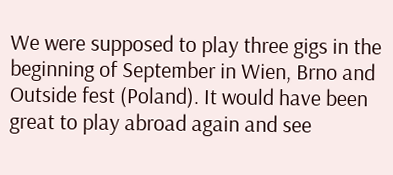We were supposed to play three gigs in the beginning of September in Wien, Brno and Outside fest (Poland). It would have been great to play abroad again and see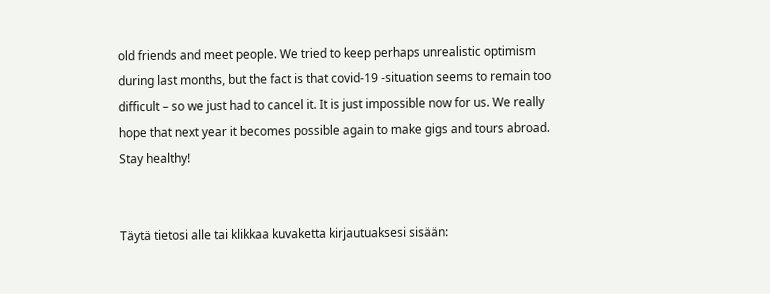old friends and meet people. We tried to keep perhaps unrealistic optimism during last months, but the fact is that covid-19 -situation seems to remain too difficult – so we just had to cancel it. It is just impossible now for us. We really hope that next year it becomes possible again to make gigs and tours abroad. Stay healthy!


Täytä tietosi alle tai klikkaa kuvaketta kirjautuaksesi sisään: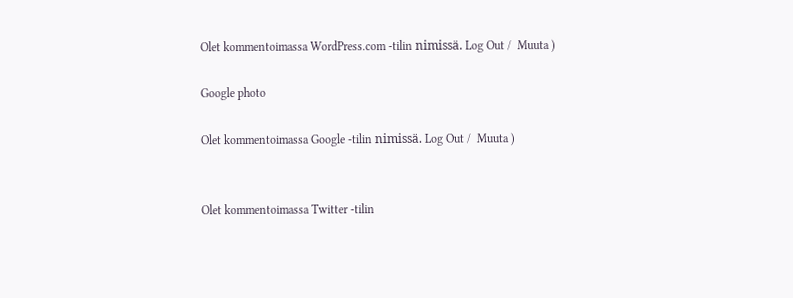Olet kommentoimassa WordPress.com -tilin nimissä. Log Out /  Muuta )

Google photo

Olet kommentoimassa Google -tilin nimissä. Log Out /  Muuta )


Olet kommentoimassa Twitter -tilin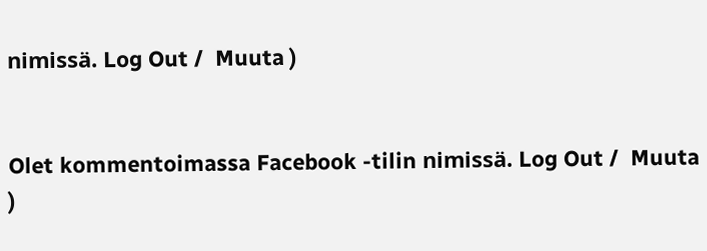nimissä. Log Out /  Muuta )


Olet kommentoimassa Facebook -tilin nimissä. Log Out /  Muuta )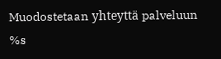Muodostetaan yhteyttä palveluun %s